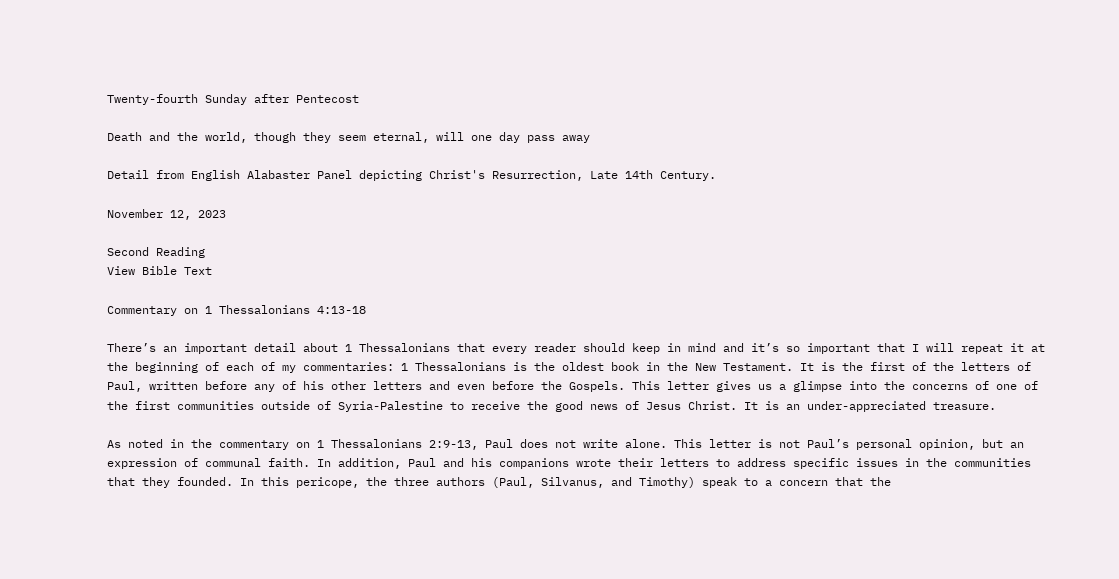Twenty-fourth Sunday after Pentecost

Death and the world, though they seem eternal, will one day pass away

Detail from English Alabaster Panel depicting Christ's Resurrection, Late 14th Century.

November 12, 2023

Second Reading
View Bible Text

Commentary on 1 Thessalonians 4:13-18

There’s an important detail about 1 Thessalonians that every reader should keep in mind and it’s so important that I will repeat it at the beginning of each of my commentaries: 1 Thessalonians is the oldest book in the New Testament. It is the first of the letters of Paul, written before any of his other letters and even before the Gospels. This letter gives us a glimpse into the concerns of one of the first communities outside of Syria-Palestine to receive the good news of Jesus Christ. It is an under-appreciated treasure.

As noted in the commentary on 1 Thessalonians 2:9-13, Paul does not write alone. This letter is not Paul’s personal opinion, but an expression of communal faith. In addition, Paul and his companions wrote their letters to address specific issues in the communities that they founded. In this pericope, the three authors (Paul, Silvanus, and Timothy) speak to a concern that the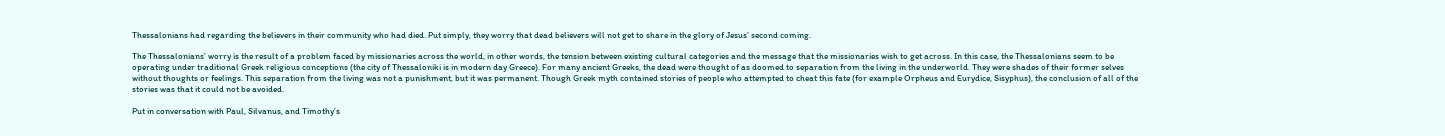Thessalonians had regarding the believers in their community who had died. Put simply, they worry that dead believers will not get to share in the glory of Jesus’ second coming.

The Thessalonians’ worry is the result of a problem faced by missionaries across the world, in other words, the tension between existing cultural categories and the message that the missionaries wish to get across. In this case, the Thessalonians seem to be operating under traditional Greek religious conceptions (the city of Thessaloniki is in modern day Greece). For many ancient Greeks, the dead were thought of as doomed to separation from the living in the underworld. They were shades of their former selves without thoughts or feelings. This separation from the living was not a punishment, but it was permanent. Though Greek myth contained stories of people who attempted to cheat this fate (for example Orpheus and Eurydice, Sisyphus), the conclusion of all of the stories was that it could not be avoided.

Put in conversation with Paul, Silvanus, and Timothy’s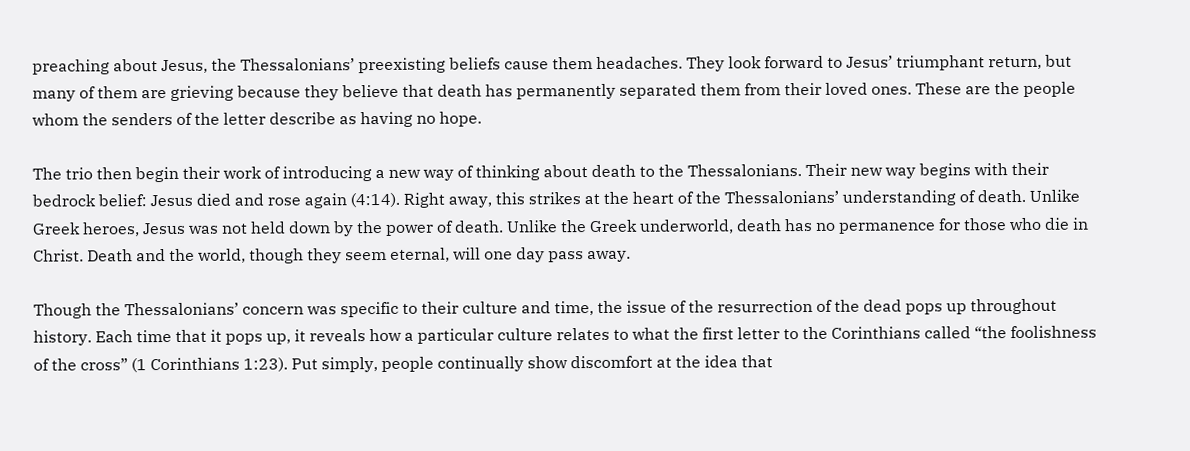preaching about Jesus, the Thessalonians’ preexisting beliefs cause them headaches. They look forward to Jesus’ triumphant return, but many of them are grieving because they believe that death has permanently separated them from their loved ones. These are the people whom the senders of the letter describe as having no hope.

The trio then begin their work of introducing a new way of thinking about death to the Thessalonians. Their new way begins with their bedrock belief: Jesus died and rose again (4:14). Right away, this strikes at the heart of the Thessalonians’ understanding of death. Unlike Greek heroes, Jesus was not held down by the power of death. Unlike the Greek underworld, death has no permanence for those who die in Christ. Death and the world, though they seem eternal, will one day pass away.

Though the Thessalonians’ concern was specific to their culture and time, the issue of the resurrection of the dead pops up throughout history. Each time that it pops up, it reveals how a particular culture relates to what the first letter to the Corinthians called “the foolishness of the cross” (1 Corinthians 1:23). Put simply, people continually show discomfort at the idea that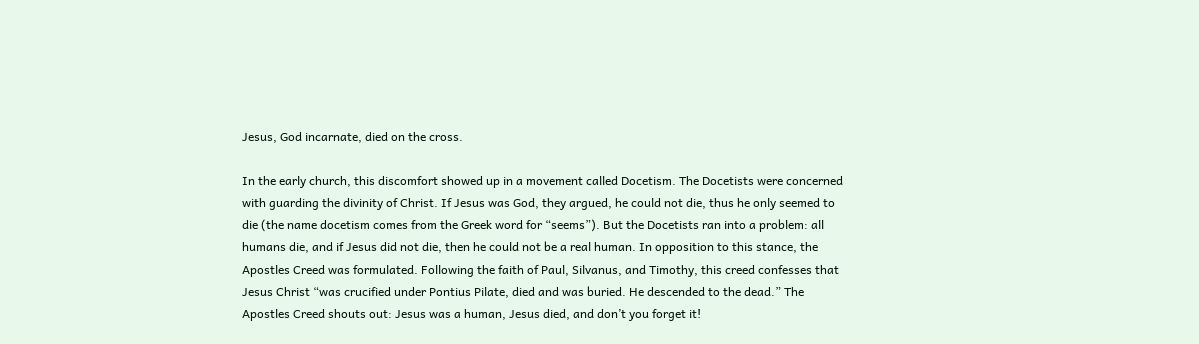Jesus, God incarnate, died on the cross.

In the early church, this discomfort showed up in a movement called Docetism. The Docetists were concerned with guarding the divinity of Christ. If Jesus was God, they argued, he could not die, thus he only seemed to die (the name docetism comes from the Greek word for “seems”). But the Docetists ran into a problem: all humans die, and if Jesus did not die, then he could not be a real human. In opposition to this stance, the Apostles Creed was formulated. Following the faith of Paul, Silvanus, and Timothy, this creed confesses that Jesus Christ “was crucified under Pontius Pilate, died and was buried. He descended to the dead.” The Apostles Creed shouts out: Jesus was a human, Jesus died, and don’t you forget it!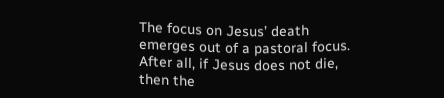The focus on Jesus’ death emerges out of a pastoral focus. After all, if Jesus does not die, then the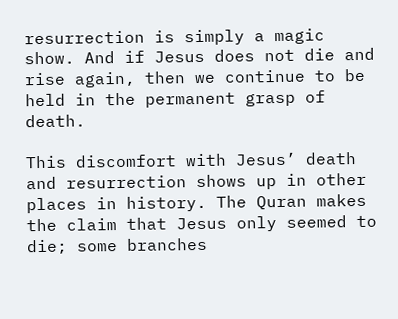resurrection is simply a magic show. And if Jesus does not die and rise again, then we continue to be held in the permanent grasp of death.

This discomfort with Jesus’ death and resurrection shows up in other places in history. The Quran makes the claim that Jesus only seemed to die; some branches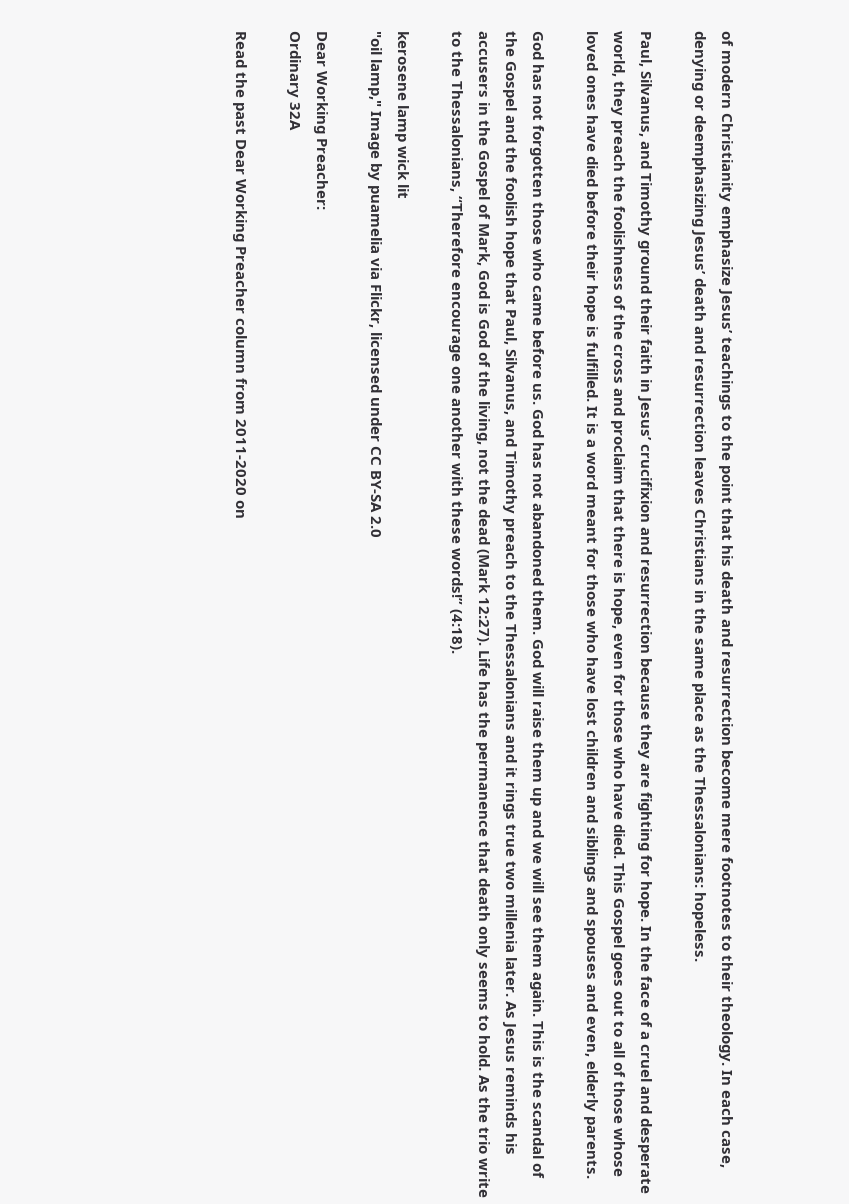of modern Christianity emphasize Jesus’ teachings to the point that his death and resurrection become mere footnotes to their theology. In each case, denying or deemphasizing Jesus’ death and resurrection leaves Christians in the same place as the Thessalonians: hopeless.

Paul, Silvanus, and Timothy ground their faith in Jesus’ crucifixion and resurrection because they are fighting for hope. In the face of a cruel and desperate world, they preach the foolishness of the cross and proclaim that there is hope, even for those who have died. This Gospel goes out to all of those whose loved ones have died before their hope is fulfilled. It is a word meant for those who have lost children and siblings and spouses and even, elderly parents.

God has not forgotten those who came before us. God has not abandoned them. God will raise them up and we will see them again. This is the scandal of the Gospel and the foolish hope that Paul, Silvanus, and Timothy preach to the Thessalonians and it rings true two millenia later. As Jesus reminds his accusers in the Gospel of Mark, God is God of the living, not the dead (Mark 12:27). Life has the permanence that death only seems to hold. As the trio write to the Thessalonians, “Therefore encourage one another with these words!” (4:18).

kerosene lamp wick lit
"oil lamp," Image by puamelia via Flickr, licensed under CC BY-SA 2.0

Dear Working Preacher:
Ordinary 32A

Read the past Dear Working Preacher column from 2011-2020 on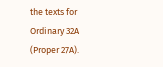the texts for Ordinary 32A (Proper 27A).